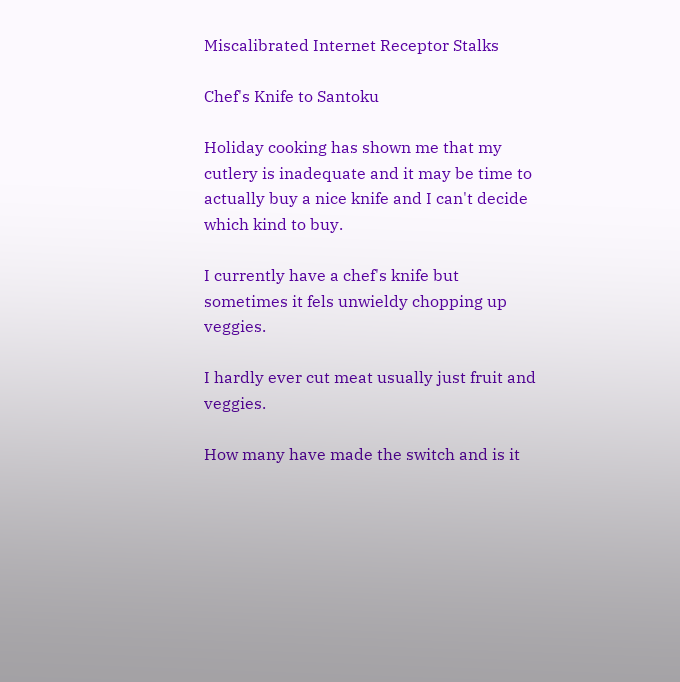Miscalibrated Internet Receptor Stalks

Chef's Knife to Santoku

Holiday cooking has shown me that my cutlery is inadequate and it may be time to actually buy a nice knife and I can't decide which kind to buy.

I currently have a chef's knife but sometimes it fels unwieldy chopping up veggies.

I hardly ever cut meat usually just fruit and veggies.

How many have made the switch and is it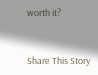worth it?


Share This Story